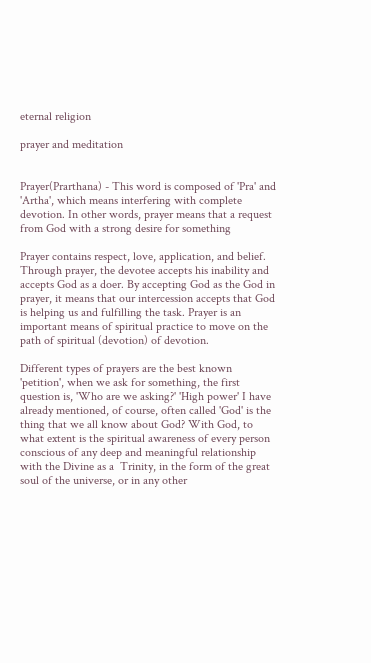eternal religion

prayer and meditation


Prayer(Prarthana) - This word is composed of 'Pra' and 'Artha', which means interfering with complete devotion. In other words, prayer means that a request from God with a strong desire for something

Prayer contains respect, love, application, and belief. Through prayer, the devotee accepts his inability and accepts God as a doer. By accepting God as the God in prayer, it means that our intercession accepts that God is helping us and fulfilling the task. Prayer is an important means of spiritual practice to move on the path of spiritual (devotion) of devotion.

Different types of prayers are the best known 'petition', when we ask for something, the first question is, 'Who are we asking?' 'High power' I have already mentioned, of course, often called 'God' is the thing that we all know about God? With God, to what extent is the spiritual awareness of every person conscious of any deep and meaningful relationship with the Divine as a  Trinity, in the form of the great soul of the universe, or in any other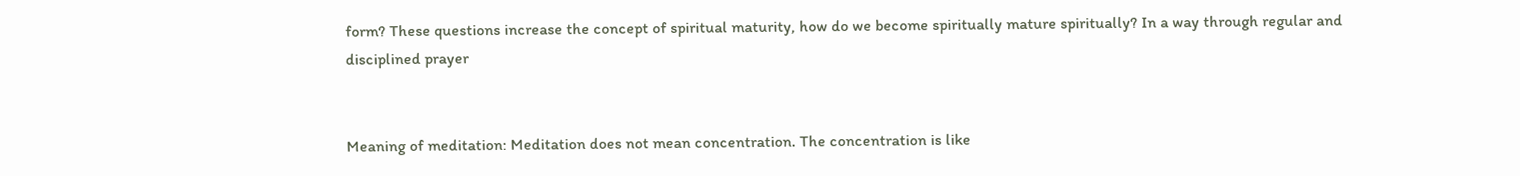form? These questions increase the concept of spiritual maturity, how do we become spiritually mature spiritually? In a way through regular and disciplined prayer


Meaning of meditation: Meditation does not mean concentration. The concentration is like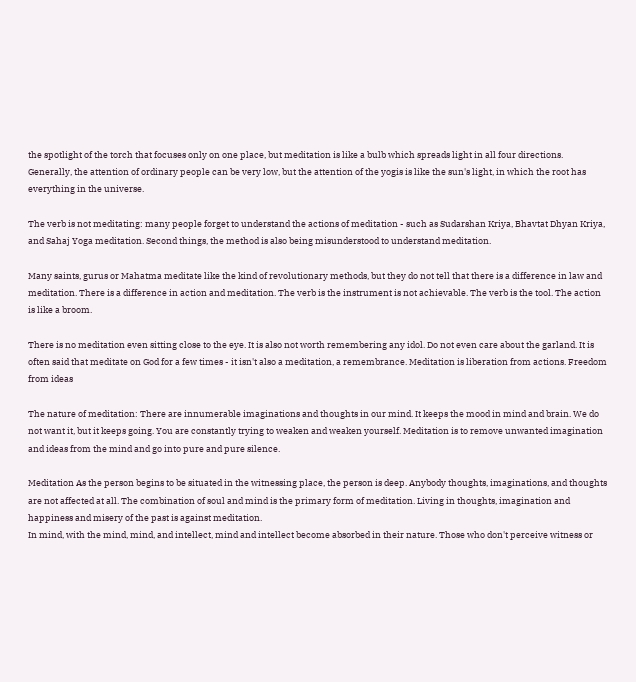the spotlight of the torch that focuses only on one place, but meditation is like a bulb which spreads light in all four directions. Generally, the attention of ordinary people can be very low, but the attention of the yogis is like the sun's light, in which the root has everything in the universe.

The verb is not meditating: many people forget to understand the actions of meditation - such as Sudarshan Kriya, Bhavtat Dhyan Kriya, and Sahaj Yoga meditation. Second things, the method is also being misunderstood to understand meditation.

Many saints, gurus or Mahatma meditate like the kind of revolutionary methods, but they do not tell that there is a difference in law and meditation. There is a difference in action and meditation. The verb is the instrument is not achievable. The verb is the tool. The action is like a broom.

There is no meditation even sitting close to the eye. It is also not worth remembering any idol. Do not even care about the garland. It is often said that meditate on God for a few times - it isn't also a meditation, a remembrance. Meditation is liberation from actions. Freedom from ideas

The nature of meditation: There are innumerable imaginations and thoughts in our mind. It keeps the mood in mind and brain. We do not want it, but it keeps going. You are constantly trying to weaken and weaken yourself. Meditation is to remove unwanted imagination and ideas from the mind and go into pure and pure silence.

Meditation As the person begins to be situated in the witnessing place, the person is deep. Anybody thoughts, imaginations, and thoughts are not affected at all. The combination of soul and mind is the primary form of meditation. Living in thoughts, imagination and happiness and misery of the past is against meditation.
In mind, with the mind, mind, and intellect, mind and intellect become absorbed in their nature. Those who don't perceive witness or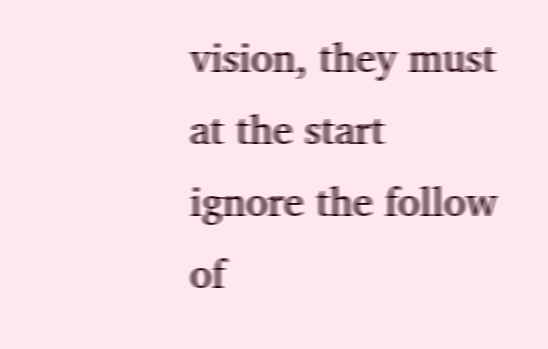vision, they must at the start ignore the follow of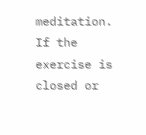meditation. If the exercise is closed or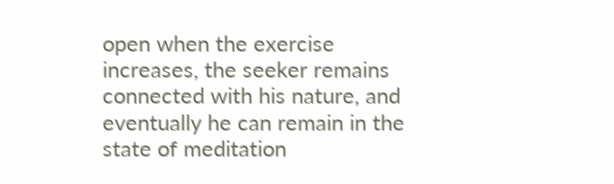open when the exercise increases, the seeker remains connected with his nature, and eventually he can remain in the state of meditation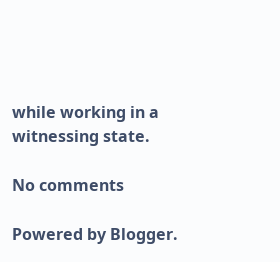while working in a witnessing state.

No comments

Powered by Blogger.